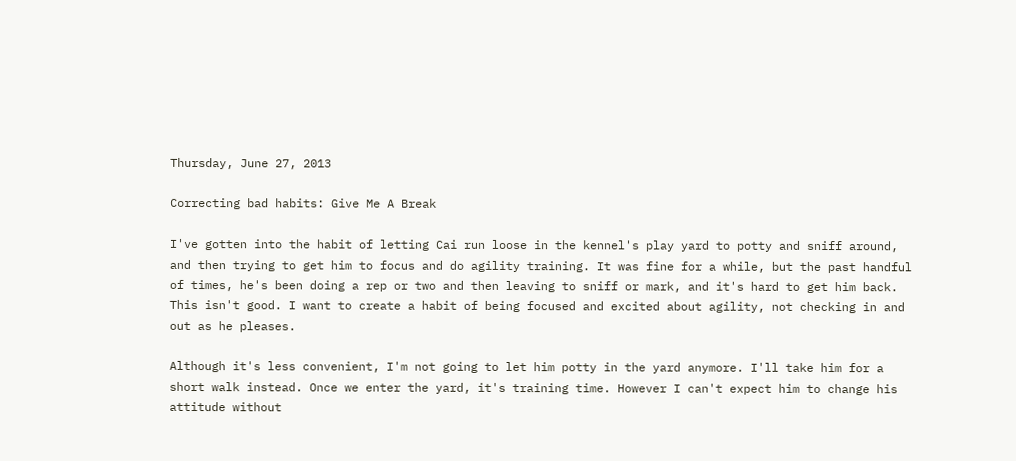Thursday, June 27, 2013

Correcting bad habits: Give Me A Break

I've gotten into the habit of letting Cai run loose in the kennel's play yard to potty and sniff around, and then trying to get him to focus and do agility training. It was fine for a while, but the past handful of times, he's been doing a rep or two and then leaving to sniff or mark, and it's hard to get him back. This isn't good. I want to create a habit of being focused and excited about agility, not checking in and out as he pleases.

Although it's less convenient, I'm not going to let him potty in the yard anymore. I'll take him for a short walk instead. Once we enter the yard, it's training time. However I can't expect him to change his attitude without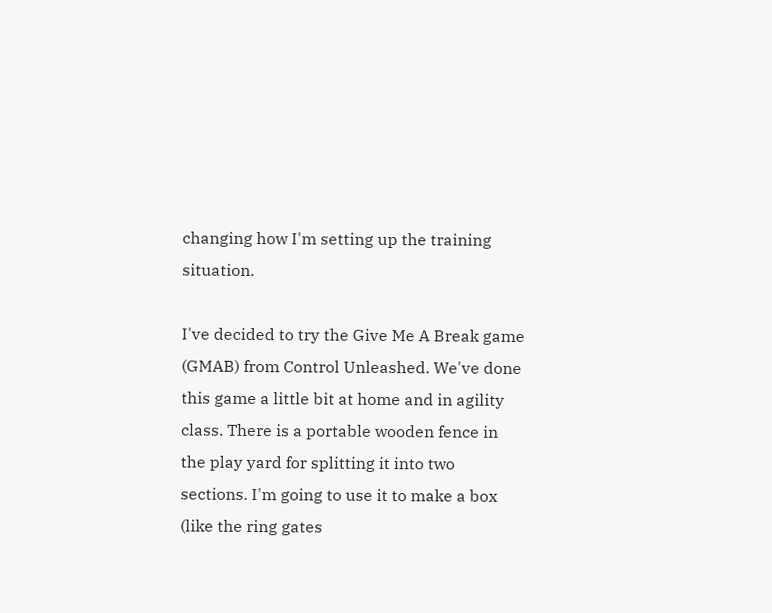changing how I'm setting up the training situation.

I've decided to try the Give Me A Break game (GMAB) from Control Unleashed. We've done this game a little bit at home and in agility class. There is a portable wooden fence in the play yard for splitting it into two sections. I'm going to use it to make a box (like the ring gates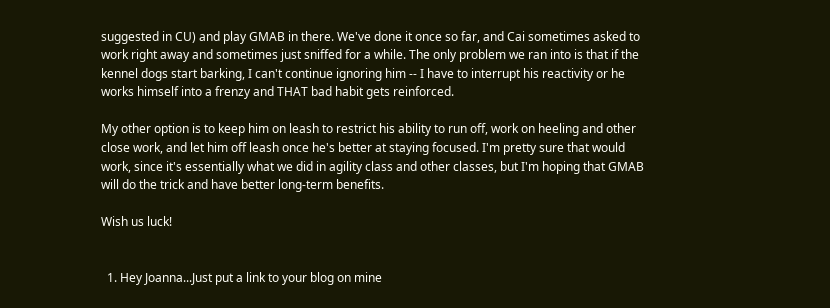suggested in CU) and play GMAB in there. We've done it once so far, and Cai sometimes asked to work right away and sometimes just sniffed for a while. The only problem we ran into is that if the kennel dogs start barking, I can't continue ignoring him -- I have to interrupt his reactivity or he works himself into a frenzy and THAT bad habit gets reinforced.

My other option is to keep him on leash to restrict his ability to run off, work on heeling and other close work, and let him off leash once he's better at staying focused. I'm pretty sure that would work, since it's essentially what we did in agility class and other classes, but I'm hoping that GMAB will do the trick and have better long-term benefits.

Wish us luck!


  1. Hey Joanna...Just put a link to your blog on mine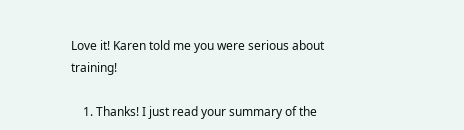Love it! Karen told me you were serious about training!

    1. Thanks! I just read your summary of the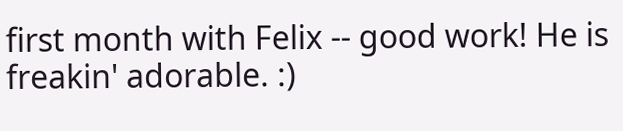first month with Felix -- good work! He is freakin' adorable. :)